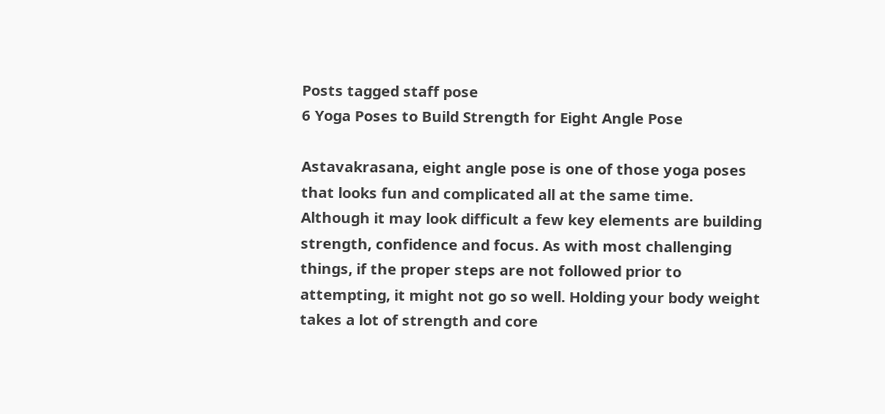Posts tagged staff pose
6 Yoga Poses to Build Strength for Eight Angle Pose

Astavakrasana, eight angle pose is one of those yoga poses that looks fun and complicated all at the same time. Although it may look difficult a few key elements are building strength, confidence and focus. As with most challenging things, if the proper steps are not followed prior to attempting, it might not go so well. Holding your body weight takes a lot of strength and core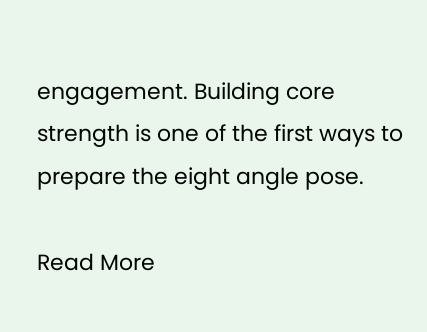engagement. Building core strength is one of the first ways to prepare the eight angle pose.

Read More